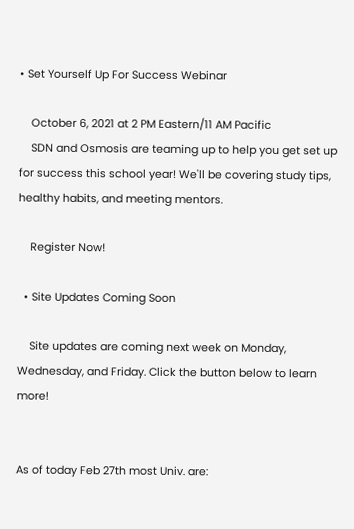• Set Yourself Up For Success Webinar

    October 6, 2021 at 2 PM Eastern/11 AM Pacific
    SDN and Osmosis are teaming up to help you get set up for success this school year! We'll be covering study tips, healthy habits, and meeting mentors.

    Register Now!

  • Site Updates Coming Soon

    Site updates are coming next week on Monday, Wednesday, and Friday. Click the button below to learn more!


As of today Feb 27th most Univ. are: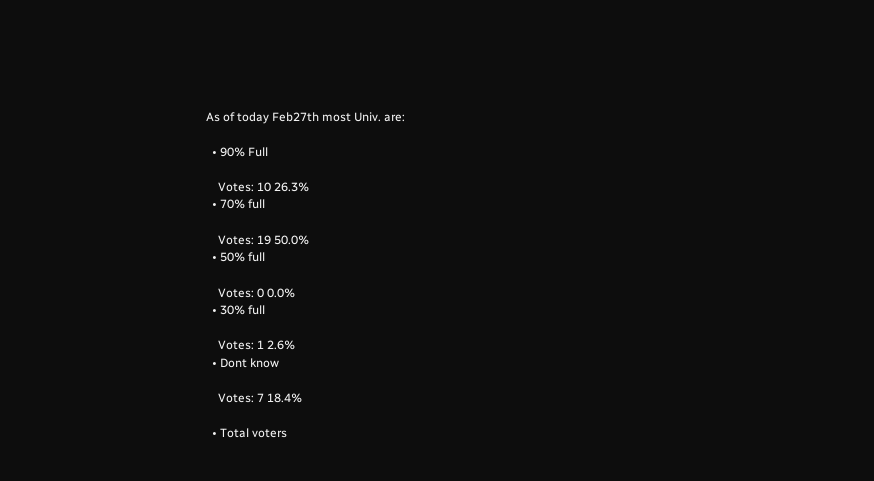As of today Feb27th most Univ. are:

  • 90% Full

    Votes: 10 26.3%
  • 70% full

    Votes: 19 50.0%
  • 50% full

    Votes: 0 0.0%
  • 30% full

    Votes: 1 2.6%
  • Dont know

    Votes: 7 18.4%

  • Total voters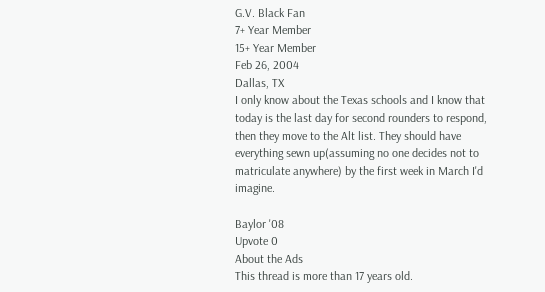G.V. Black Fan
7+ Year Member
15+ Year Member
Feb 26, 2004
Dallas, TX
I only know about the Texas schools and I know that today is the last day for second rounders to respond, then they move to the Alt list. They should have everything sewn up(assuming no one decides not to matriculate anywhere) by the first week in March I'd imagine.

Baylor '08
Upvote 0
About the Ads
This thread is more than 17 years old.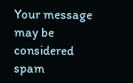Your message may be considered spam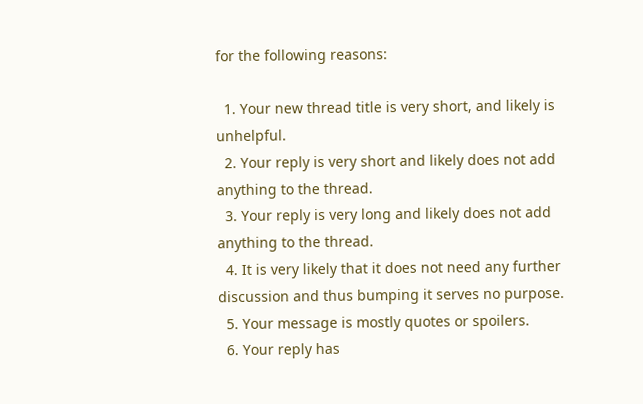for the following reasons:

  1. Your new thread title is very short, and likely is unhelpful.
  2. Your reply is very short and likely does not add anything to the thread.
  3. Your reply is very long and likely does not add anything to the thread.
  4. It is very likely that it does not need any further discussion and thus bumping it serves no purpose.
  5. Your message is mostly quotes or spoilers.
  6. Your reply has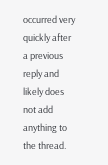occurred very quickly after a previous reply and likely does not add anything to the thread.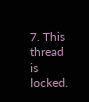7. This thread is locked.